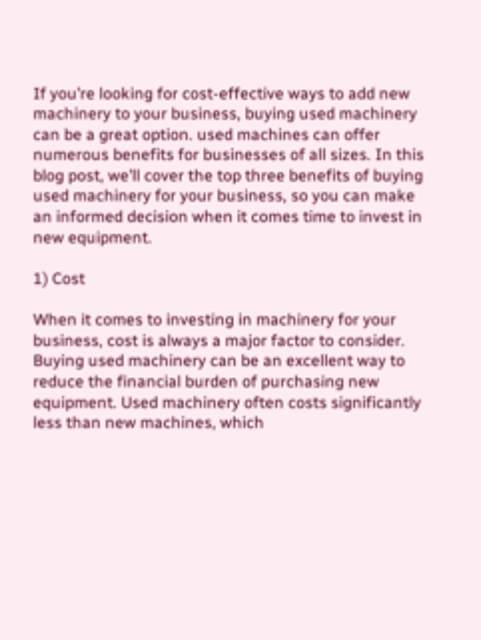If you’re looking for cost-effective ways to add new machinery to your business, buying used machinery can be a great option. used machines can offer numerous benefits for businesses of all sizes. In this blog post, we’ll cover the top three benefits of buying used machinery for your business, so you can make an informed decision when it comes time to invest in new equipment.

1) Cost

When it comes to investing in machinery for your business, cost is always a major factor to consider. Buying used machinery can be an excellent way to reduce the financial burden of purchasing new equipment. Used machinery often costs significantly less than new machines, which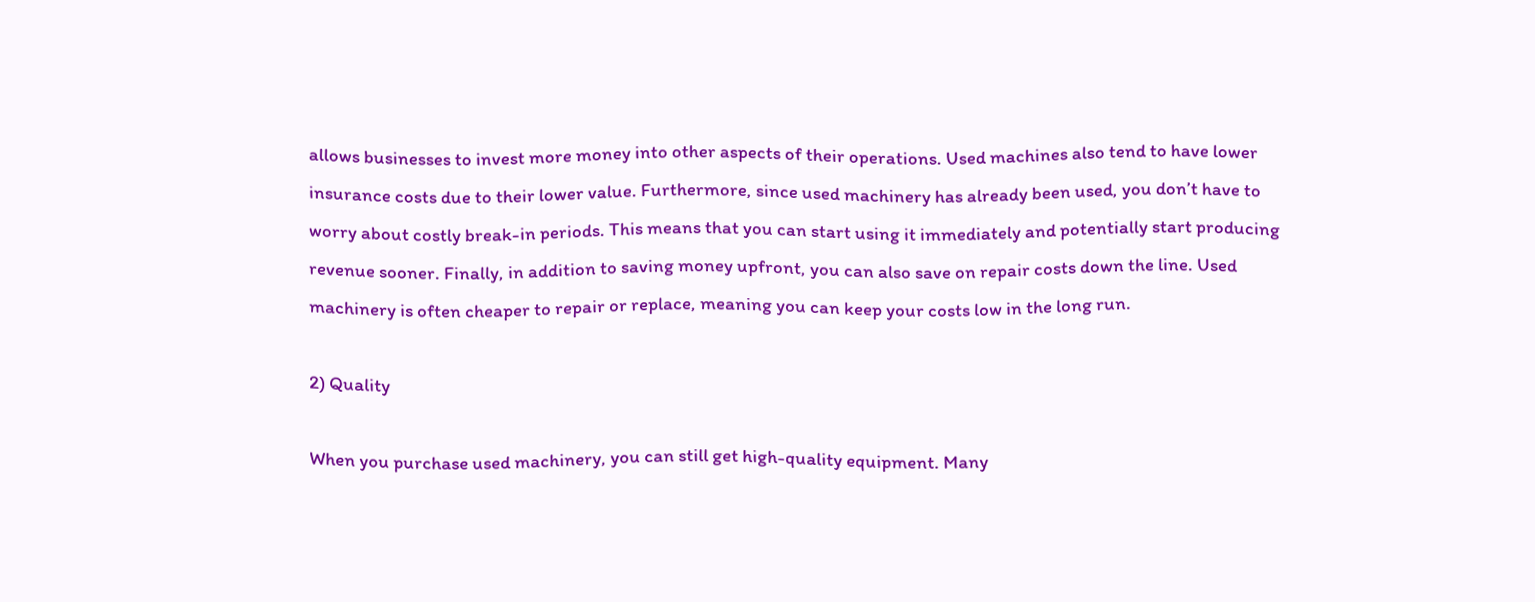allows businesses to invest more money into other aspects of their operations. Used machines also tend to have lower insurance costs due to their lower value. Furthermore, since used machinery has already been used, you don’t have to worry about costly break-in periods. This means that you can start using it immediately and potentially start producing revenue sooner. Finally, in addition to saving money upfront, you can also save on repair costs down the line. Used machinery is often cheaper to repair or replace, meaning you can keep your costs low in the long run.

2) Quality

When you purchase used machinery, you can still get high-quality equipment. Many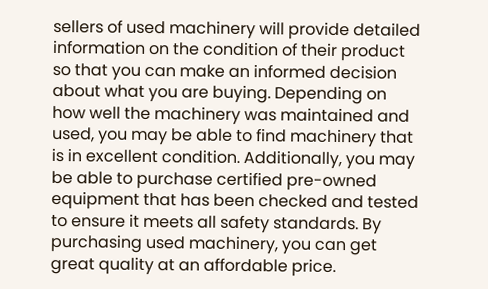sellers of used machinery will provide detailed information on the condition of their product so that you can make an informed decision about what you are buying. Depending on how well the machinery was maintained and used, you may be able to find machinery that is in excellent condition. Additionally, you may be able to purchase certified pre-owned equipment that has been checked and tested to ensure it meets all safety standards. By purchasing used machinery, you can get great quality at an affordable price.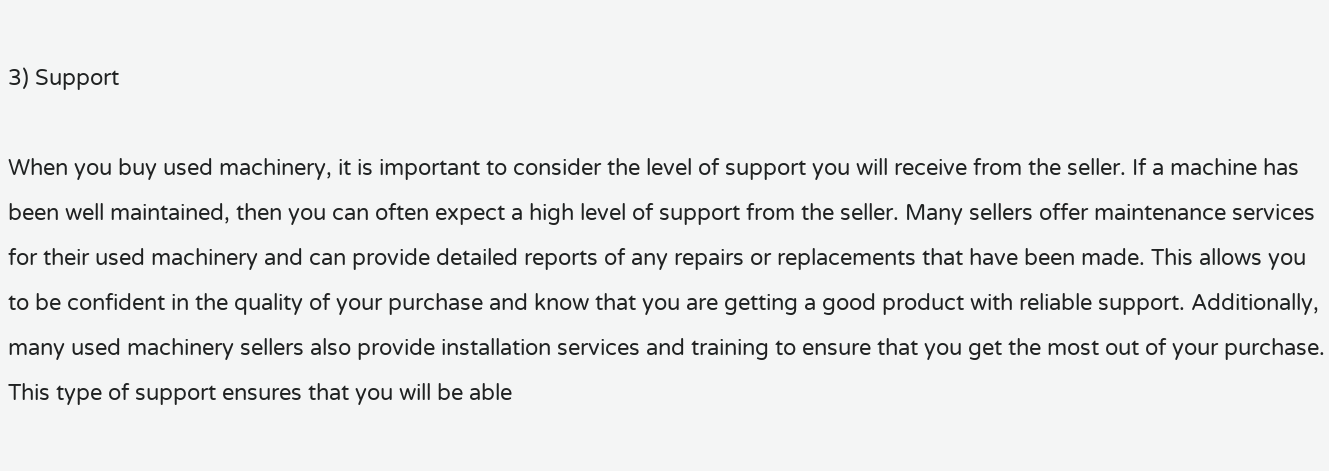3) Support

When you buy used machinery, it is important to consider the level of support you will receive from the seller. If a machine has been well maintained, then you can often expect a high level of support from the seller. Many sellers offer maintenance services for their used machinery and can provide detailed reports of any repairs or replacements that have been made. This allows you to be confident in the quality of your purchase and know that you are getting a good product with reliable support. Additionally, many used machinery sellers also provide installation services and training to ensure that you get the most out of your purchase. This type of support ensures that you will be able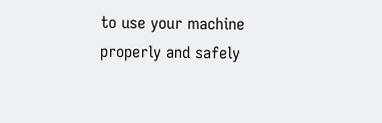to use your machine properly and safely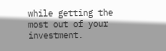while getting the most out of your investment.